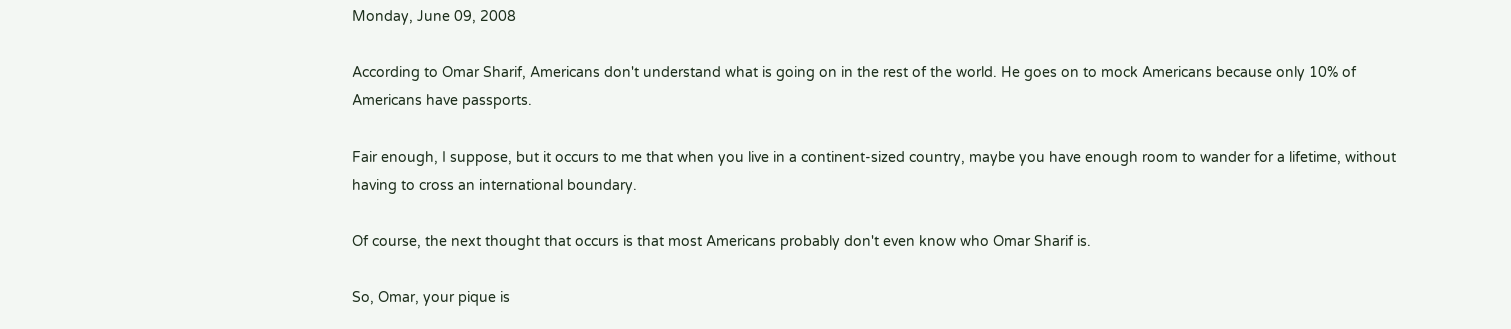Monday, June 09, 2008

According to Omar Sharif, Americans don't understand what is going on in the rest of the world. He goes on to mock Americans because only 10% of Americans have passports.

Fair enough, I suppose, but it occurs to me that when you live in a continent-sized country, maybe you have enough room to wander for a lifetime, without having to cross an international boundary.

Of course, the next thought that occurs is that most Americans probably don't even know who Omar Sharif is.

So, Omar, your pique is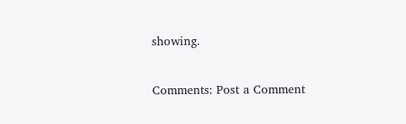showing.

Comments: Post a Comment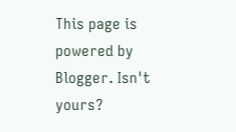This page is powered by Blogger. Isn't yours?